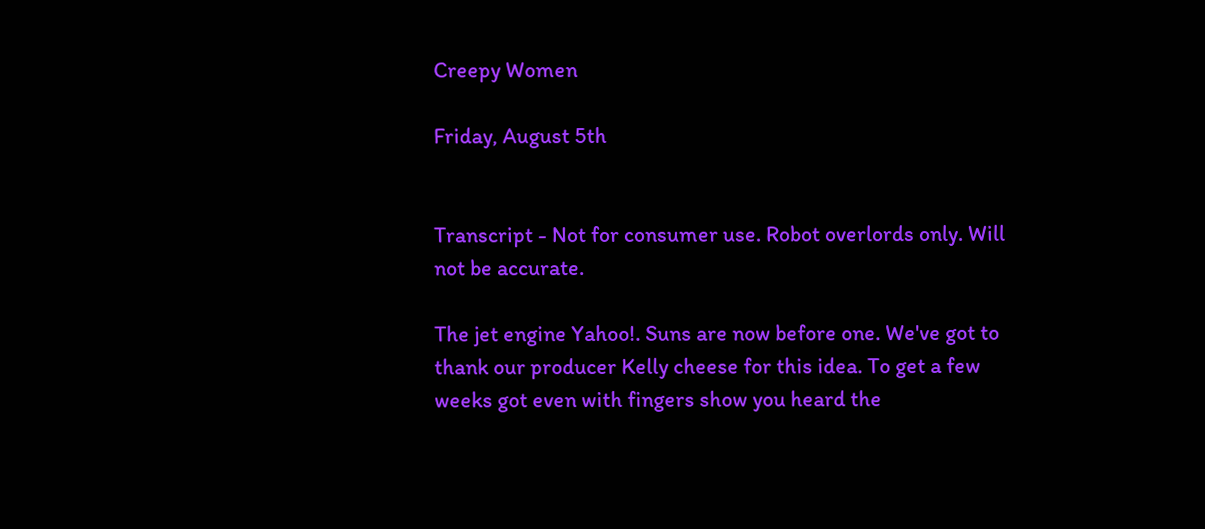Creepy Women

Friday, August 5th


Transcript - Not for consumer use. Robot overlords only. Will not be accurate.

The jet engine Yahoo!. Suns are now before one. We've got to thank our producer Kelly cheese for this idea. To get a few weeks got even with fingers show you heard the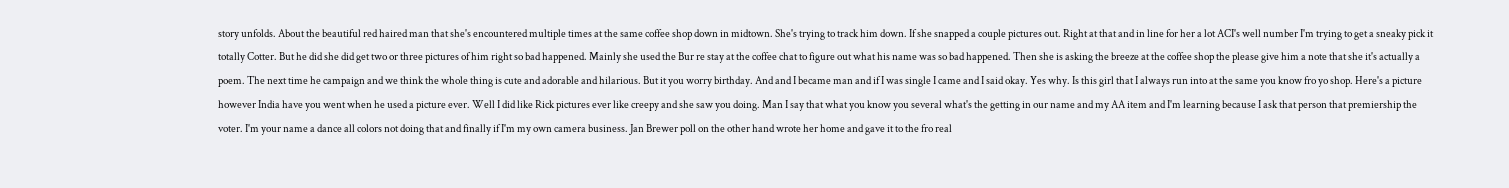story unfolds. About the beautiful red haired man that she's encountered multiple times at the same coffee shop down in midtown. She's trying to track him down. If she snapped a couple pictures out. Right at that and in line for her a lot ACI's well number I'm trying to get a sneaky pick it totally Cotter. But he did she did get two or three pictures of him right so bad happened. Mainly she used the Bur re stay at the coffee chat to figure out what his name was so bad happened. Then she is asking the breeze at the coffee shop the please give him a note that she it's actually a poem. The next time he campaign and we think the whole thing is cute and adorable and hilarious. But it you worry birthday. And and I became man and if I was single I came and I said okay. Yes why. Is this girl that I always run into at the same you know fro yo shop. Here's a picture however India have you went when he used a picture ever. Well I did like Rick pictures ever like creepy and she saw you doing. Man I say that what you know you several what's the getting in our name and my AA item and I'm learning because I ask that person that premiership the voter. I'm your name a dance all colors not doing that and finally if I'm my own camera business. Jan Brewer poll on the other hand wrote her home and gave it to the fro real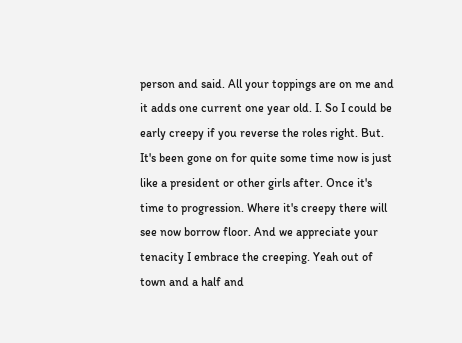person and said. All your toppings are on me and it adds one current one year old. I. So I could be early creepy if you reverse the roles right. But. It's been gone on for quite some time now is just like a president or other girls after. Once it's time to progression. Where it's creepy there will see now borrow floor. And we appreciate your tenacity I embrace the creeping. Yeah out of town and a half and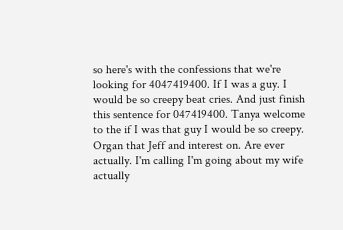so here's with the confessions that we're looking for 4047419400. If I was a guy. I would be so creepy beat cries. And just finish this sentence for 047419400. Tanya welcome to the if I was that guy I would be so creepy. Organ that Jeff and interest on. Are ever actually. I'm calling I'm going about my wife actually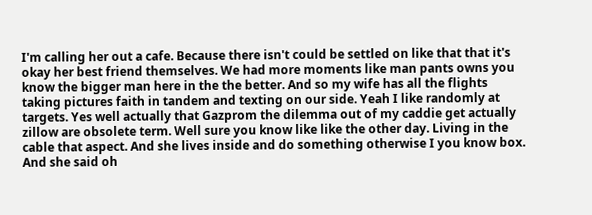I'm calling her out a cafe. Because there isn't could be settled on like that that it's okay her best friend themselves. We had more moments like man pants owns you know the bigger man here in the the better. And so my wife has all the flights taking pictures faith in tandem and texting on our side. Yeah I like randomly at targets. Yes well actually that Gazprom the dilemma out of my caddie get actually zillow are obsolete term. Well sure you know like like the other day. Living in the cable that aspect. And she lives inside and do something otherwise I you know box. And she said oh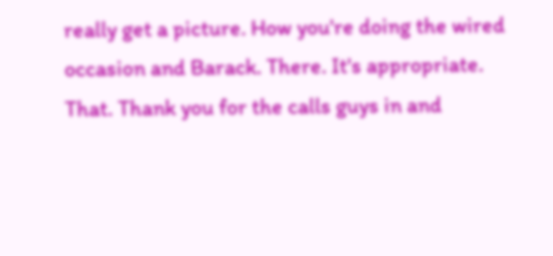really get a picture. How you're doing the wired occasion and Barack. There. It's appropriate. That. Thank you for the calls guys in and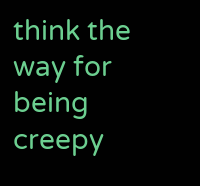think the way for being creepy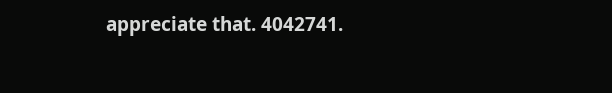appreciate that. 4042741.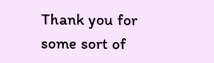Thank you for some sort of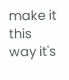make it this way it's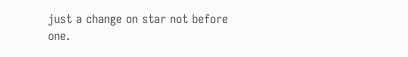just a change on star not before one.